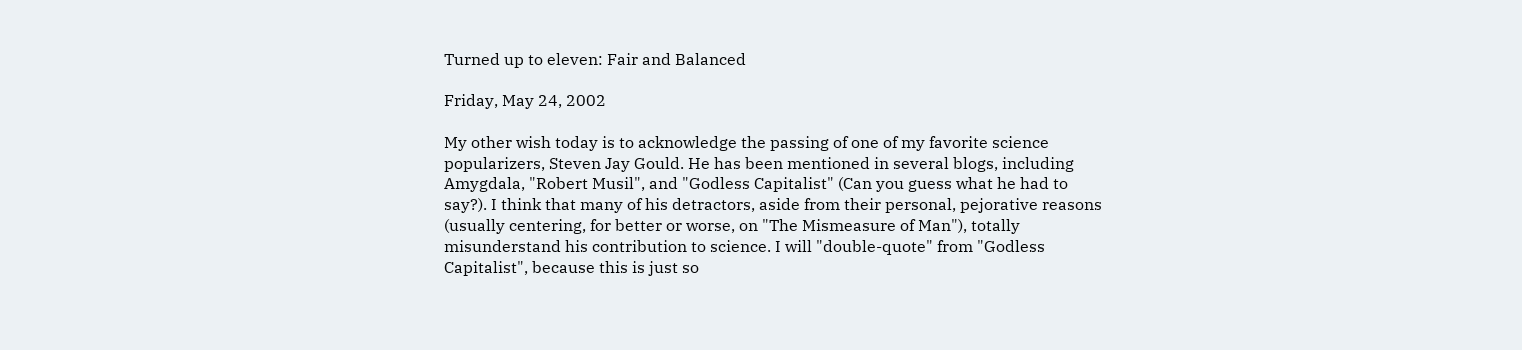Turned up to eleven: Fair and Balanced

Friday, May 24, 2002

My other wish today is to acknowledge the passing of one of my favorite science popularizers, Steven Jay Gould. He has been mentioned in several blogs, including Amygdala, "Robert Musil", and "Godless Capitalist" (Can you guess what he had to say?). I think that many of his detractors, aside from their personal, pejorative reasons (usually centering, for better or worse, on "The Mismeasure of Man"), totally misunderstand his contribution to science. I will "double-quote" from "Godless Capitalist", because this is just so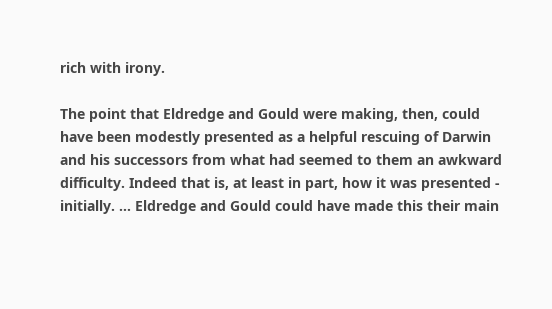rich with irony.

The point that Eldredge and Gould were making, then, could have been modestly presented as a helpful rescuing of Darwin and his successors from what had seemed to them an awkward difficulty. Indeed that is, at least in part, how it was presented - initially. ... Eldredge and Gould could have made this their main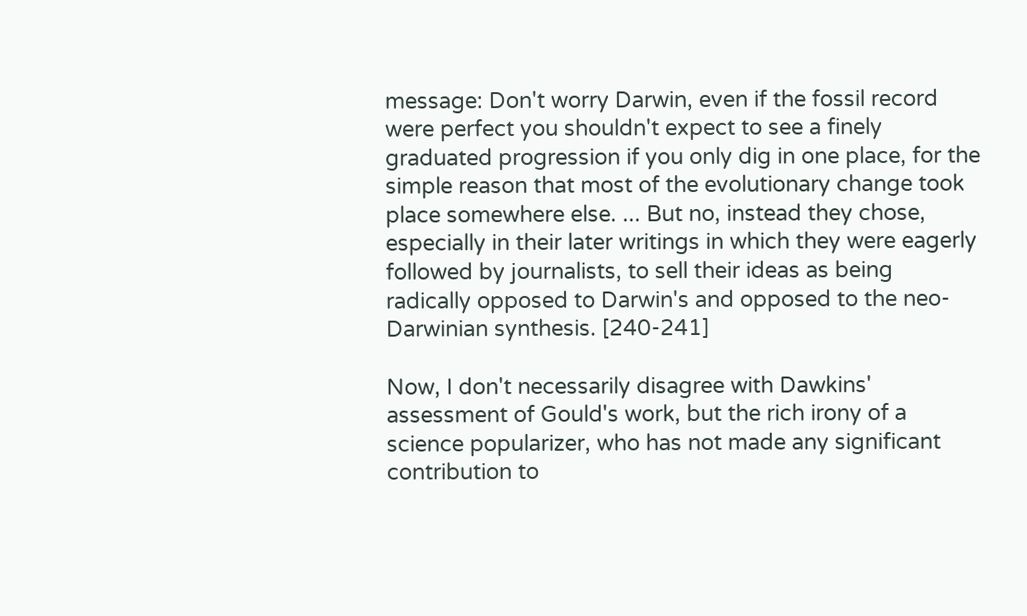message: Don't worry Darwin, even if the fossil record were perfect you shouldn't expect to see a finely graduated progression if you only dig in one place, for the simple reason that most of the evolutionary change took place somewhere else. ... But no, instead they chose, especially in their later writings in which they were eagerly followed by journalists, to sell their ideas as being radically opposed to Darwin's and opposed to the neo-Darwinian synthesis. [240-241]

Now, I don't necessarily disagree with Dawkins' assessment of Gould's work, but the rich irony of a science popularizer, who has not made any significant contribution to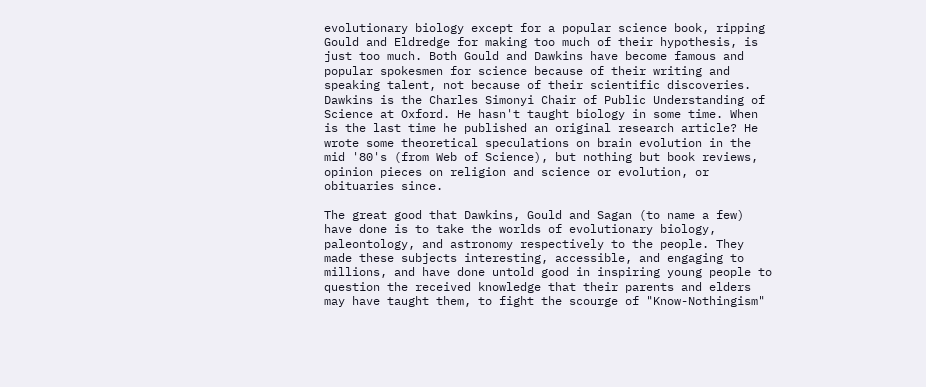evolutionary biology except for a popular science book, ripping Gould and Eldredge for making too much of their hypothesis, is just too much. Both Gould and Dawkins have become famous and popular spokesmen for science because of their writing and speaking talent, not because of their scientific discoveries. Dawkins is the Charles Simonyi Chair of Public Understanding of Science at Oxford. He hasn't taught biology in some time. When is the last time he published an original research article? He wrote some theoretical speculations on brain evolution in the mid '80's (from Web of Science), but nothing but book reviews, opinion pieces on religion and science or evolution, or obituaries since.

The great good that Dawkins, Gould and Sagan (to name a few) have done is to take the worlds of evolutionary biology, paleontology, and astronomy respectively to the people. They made these subjects interesting, accessible, and engaging to millions, and have done untold good in inspiring young people to question the received knowledge that their parents and elders may have taught them, to fight the scourge of "Know-Nothingism"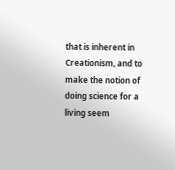that is inherent in Creationism, and to make the notion of doing science for a living seem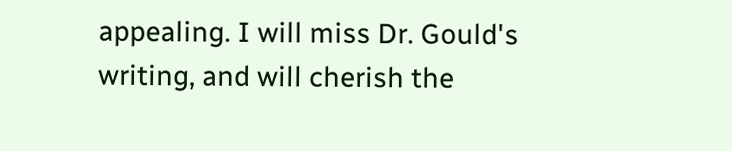appealing. I will miss Dr. Gould's writing, and will cherish the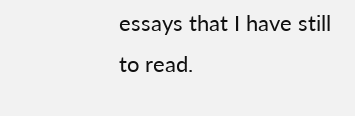essays that I have still to read.